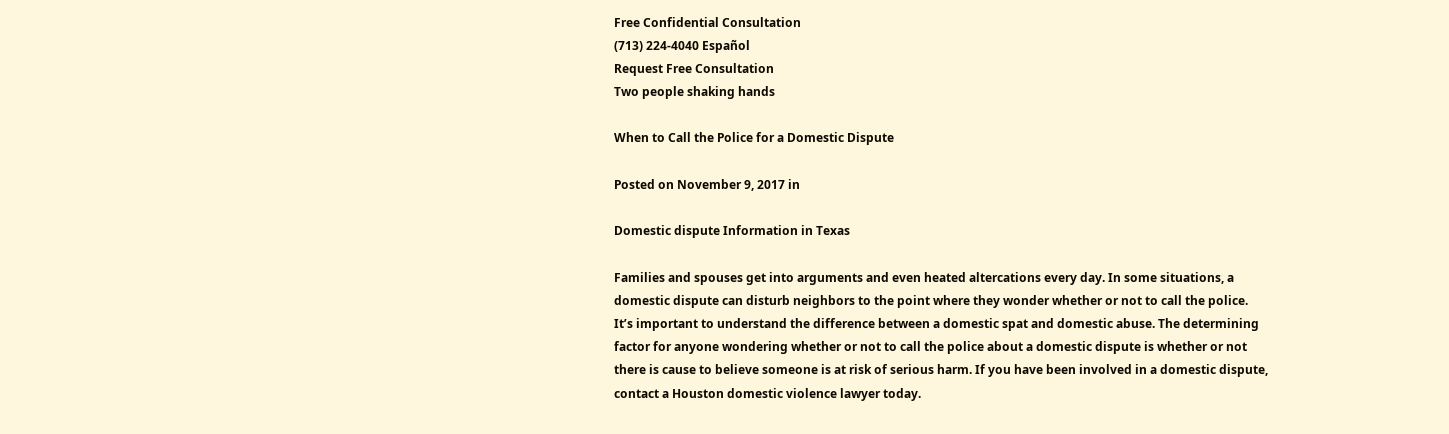Free Confidential Consultation
(713) 224-4040 Español
Request Free Consultation
Two people shaking hands

When to Call the Police for a Domestic Dispute

Posted on November 9, 2017 in

Domestic dispute Information in Texas

Families and spouses get into arguments and even heated altercations every day. In some situations, a domestic dispute can disturb neighbors to the point where they wonder whether or not to call the police. It’s important to understand the difference between a domestic spat and domestic abuse. The determining factor for anyone wondering whether or not to call the police about a domestic dispute is whether or not there is cause to believe someone is at risk of serious harm. If you have been involved in a domestic dispute, contact a Houston domestic violence lawyer today.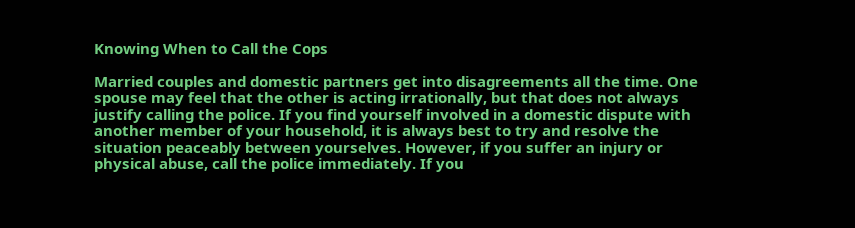Knowing When to Call the Cops

Married couples and domestic partners get into disagreements all the time. One spouse may feel that the other is acting irrationally, but that does not always justify calling the police. If you find yourself involved in a domestic dispute with another member of your household, it is always best to try and resolve the situation peaceably between yourselves. However, if you suffer an injury or physical abuse, call the police immediately. If you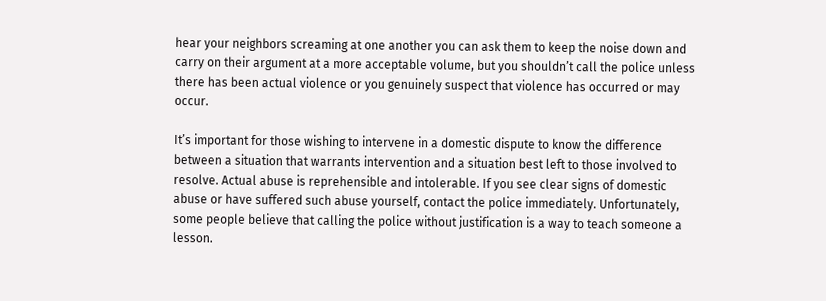hear your neighbors screaming at one another you can ask them to keep the noise down and carry on their argument at a more acceptable volume, but you shouldn’t call the police unless there has been actual violence or you genuinely suspect that violence has occurred or may occur.

It’s important for those wishing to intervene in a domestic dispute to know the difference between a situation that warrants intervention and a situation best left to those involved to resolve. Actual abuse is reprehensible and intolerable. If you see clear signs of domestic abuse or have suffered such abuse yourself, contact the police immediately. Unfortunately, some people believe that calling the police without justification is a way to teach someone a lesson.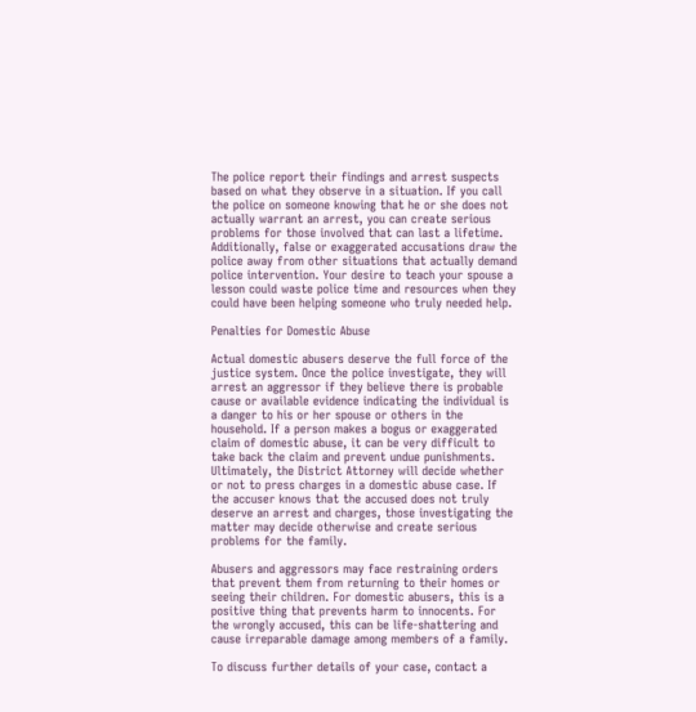The police report their findings and arrest suspects based on what they observe in a situation. If you call the police on someone knowing that he or she does not actually warrant an arrest, you can create serious problems for those involved that can last a lifetime. Additionally, false or exaggerated accusations draw the police away from other situations that actually demand police intervention. Your desire to teach your spouse a lesson could waste police time and resources when they could have been helping someone who truly needed help.

Penalties for Domestic Abuse

Actual domestic abusers deserve the full force of the justice system. Once the police investigate, they will arrest an aggressor if they believe there is probable cause or available evidence indicating the individual is a danger to his or her spouse or others in the household. If a person makes a bogus or exaggerated claim of domestic abuse, it can be very difficult to take back the claim and prevent undue punishments. Ultimately, the District Attorney will decide whether or not to press charges in a domestic abuse case. If the accuser knows that the accused does not truly deserve an arrest and charges, those investigating the matter may decide otherwise and create serious problems for the family.

Abusers and aggressors may face restraining orders that prevent them from returning to their homes or seeing their children. For domestic abusers, this is a positive thing that prevents harm to innocents. For the wrongly accused, this can be life-shattering and cause irreparable damage among members of a family.

To discuss further details of your case, contact a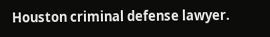Houston criminal defense lawyer.